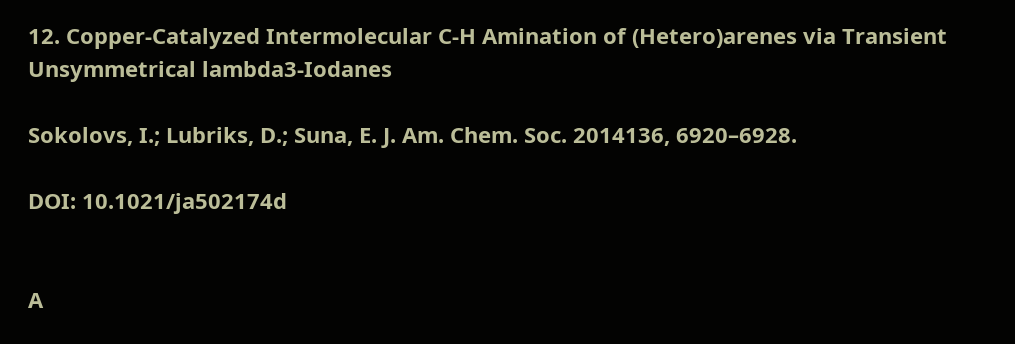12. Copper-Catalyzed Intermolecular C-H Amination of (Hetero)arenes via Transient Unsymmetrical lambda3-Iodanes

Sokolovs, I.; Lubriks, D.; Suna, E. J. Am. Chem. Soc. 2014136, 6920–6928.

DOI: 10.1021/ja502174d


A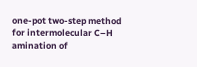one-pot two-step method for intermolecular C–H amination of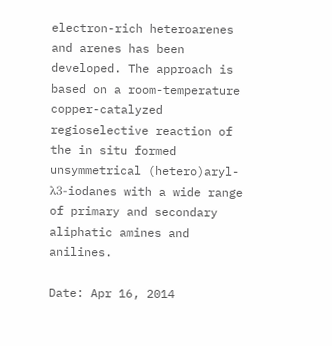electron-rich heteroarenes and arenes has been developed. The approach is based on a room-temperature copper-catalyzed regioselective reaction of the in situ formed unsymmetrical (hetero)aryl-λ3-iodanes with a wide range of primary and secondary aliphatic amines and anilines.

Date: Apr 16, 2014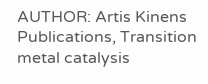AUTHOR: Artis Kinens
Publications, Transition metal catalysis